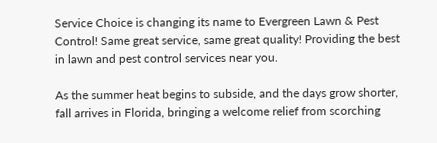Service Choice is changing its name to Evergreen Lawn & Pest Control! Same great service, same great quality! Providing the best in lawn and pest control services near you.

As the summer heat begins to subside, and the days grow shorter, fall arrives in Florida, bringing a welcome relief from scorching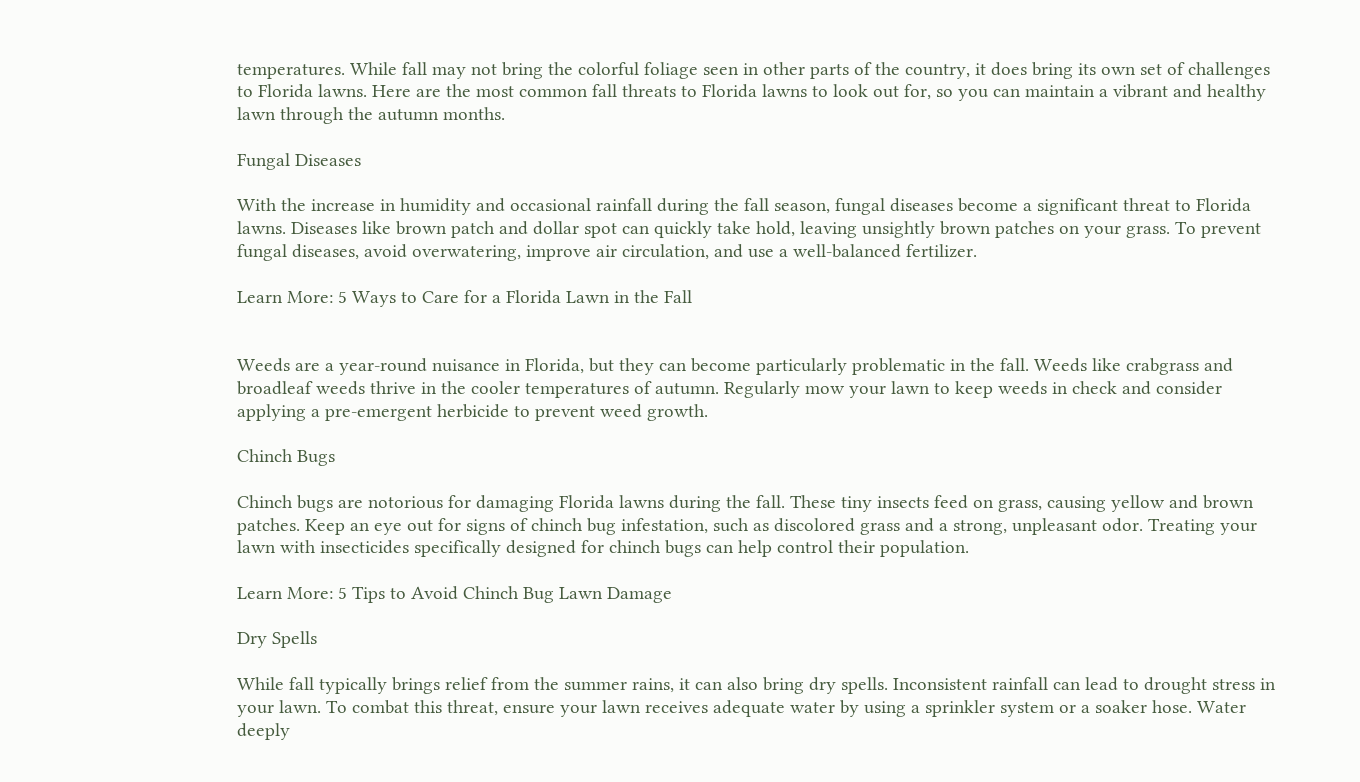temperatures. While fall may not bring the colorful foliage seen in other parts of the country, it does bring its own set of challenges to Florida lawns. Here are the most common fall threats to Florida lawns to look out for, so you can maintain a vibrant and healthy lawn through the autumn months.

Fungal Diseases

With the increase in humidity and occasional rainfall during the fall season, fungal diseases become a significant threat to Florida lawns. Diseases like brown patch and dollar spot can quickly take hold, leaving unsightly brown patches on your grass. To prevent fungal diseases, avoid overwatering, improve air circulation, and use a well-balanced fertilizer.

Learn More: 5 Ways to Care for a Florida Lawn in the Fall


Weeds are a year-round nuisance in Florida, but they can become particularly problematic in the fall. Weeds like crabgrass and broadleaf weeds thrive in the cooler temperatures of autumn. Regularly mow your lawn to keep weeds in check and consider applying a pre-emergent herbicide to prevent weed growth.

Chinch Bugs

Chinch bugs are notorious for damaging Florida lawns during the fall. These tiny insects feed on grass, causing yellow and brown patches. Keep an eye out for signs of chinch bug infestation, such as discolored grass and a strong, unpleasant odor. Treating your lawn with insecticides specifically designed for chinch bugs can help control their population.

Learn More: 5 Tips to Avoid Chinch Bug Lawn Damage

Dry Spells

While fall typically brings relief from the summer rains, it can also bring dry spells. Inconsistent rainfall can lead to drought stress in your lawn. To combat this threat, ensure your lawn receives adequate water by using a sprinkler system or a soaker hose. Water deeply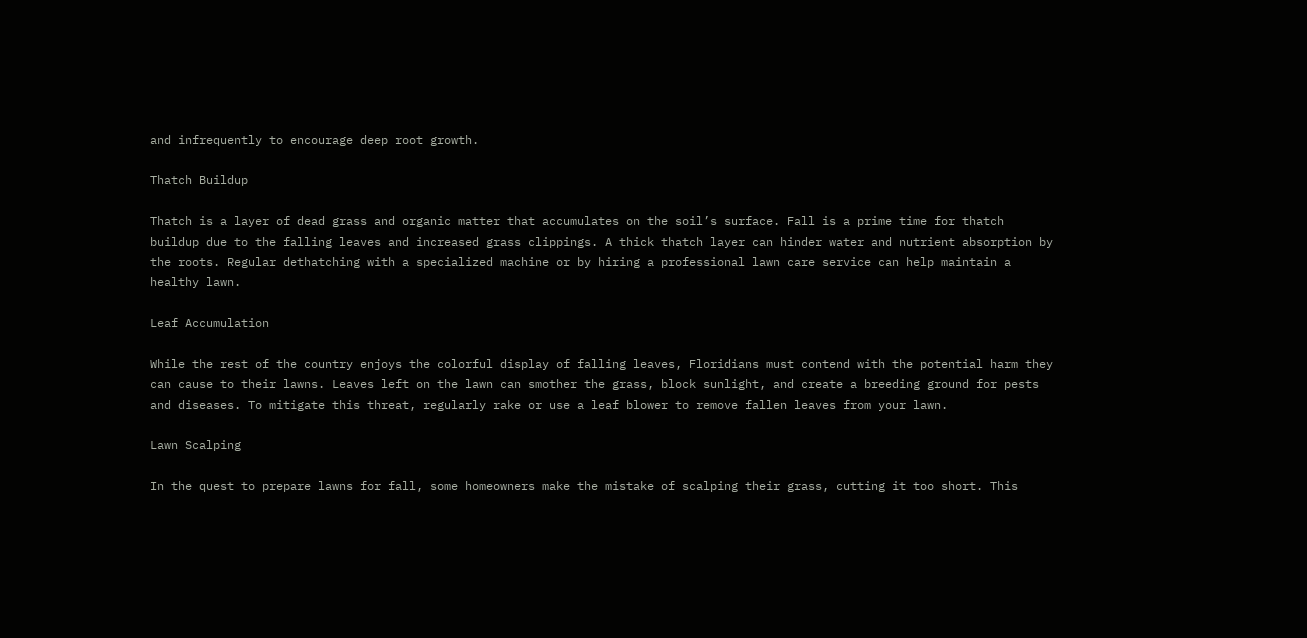and infrequently to encourage deep root growth.

Thatch Buildup

Thatch is a layer of dead grass and organic matter that accumulates on the soil’s surface. Fall is a prime time for thatch buildup due to the falling leaves and increased grass clippings. A thick thatch layer can hinder water and nutrient absorption by the roots. Regular dethatching with a specialized machine or by hiring a professional lawn care service can help maintain a healthy lawn.

Leaf Accumulation

While the rest of the country enjoys the colorful display of falling leaves, Floridians must contend with the potential harm they can cause to their lawns. Leaves left on the lawn can smother the grass, block sunlight, and create a breeding ground for pests and diseases. To mitigate this threat, regularly rake or use a leaf blower to remove fallen leaves from your lawn.

Lawn Scalping

In the quest to prepare lawns for fall, some homeowners make the mistake of scalping their grass, cutting it too short. This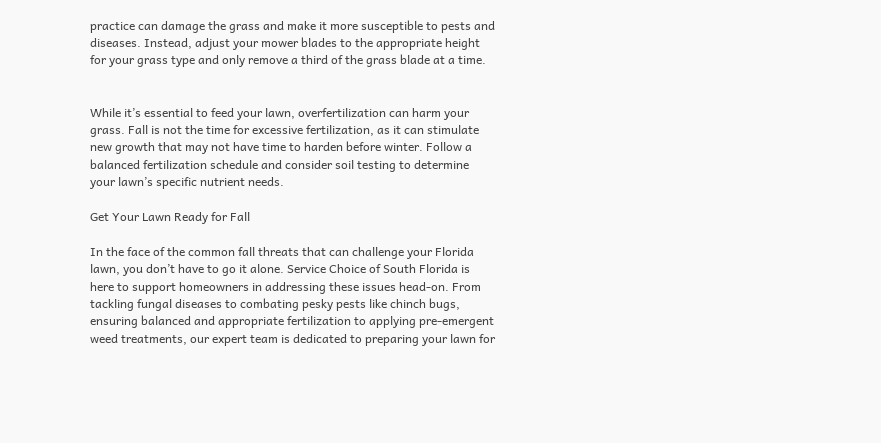practice can damage the grass and make it more susceptible to pests and diseases. Instead, adjust your mower blades to the appropriate height for your grass type and only remove a third of the grass blade at a time.


While it’s essential to feed your lawn, overfertilization can harm your grass. Fall is not the time for excessive fertilization, as it can stimulate new growth that may not have time to harden before winter. Follow a balanced fertilization schedule and consider soil testing to determine your lawn’s specific nutrient needs.

Get Your Lawn Ready for Fall

In the face of the common fall threats that can challenge your Florida lawn, you don’t have to go it alone. Service Choice of South Florida is here to support homeowners in addressing these issues head-on. From tackling fungal diseases to combating pesky pests like chinch bugs, ensuring balanced and appropriate fertilization to applying pre-emergent weed treatments, our expert team is dedicated to preparing your lawn for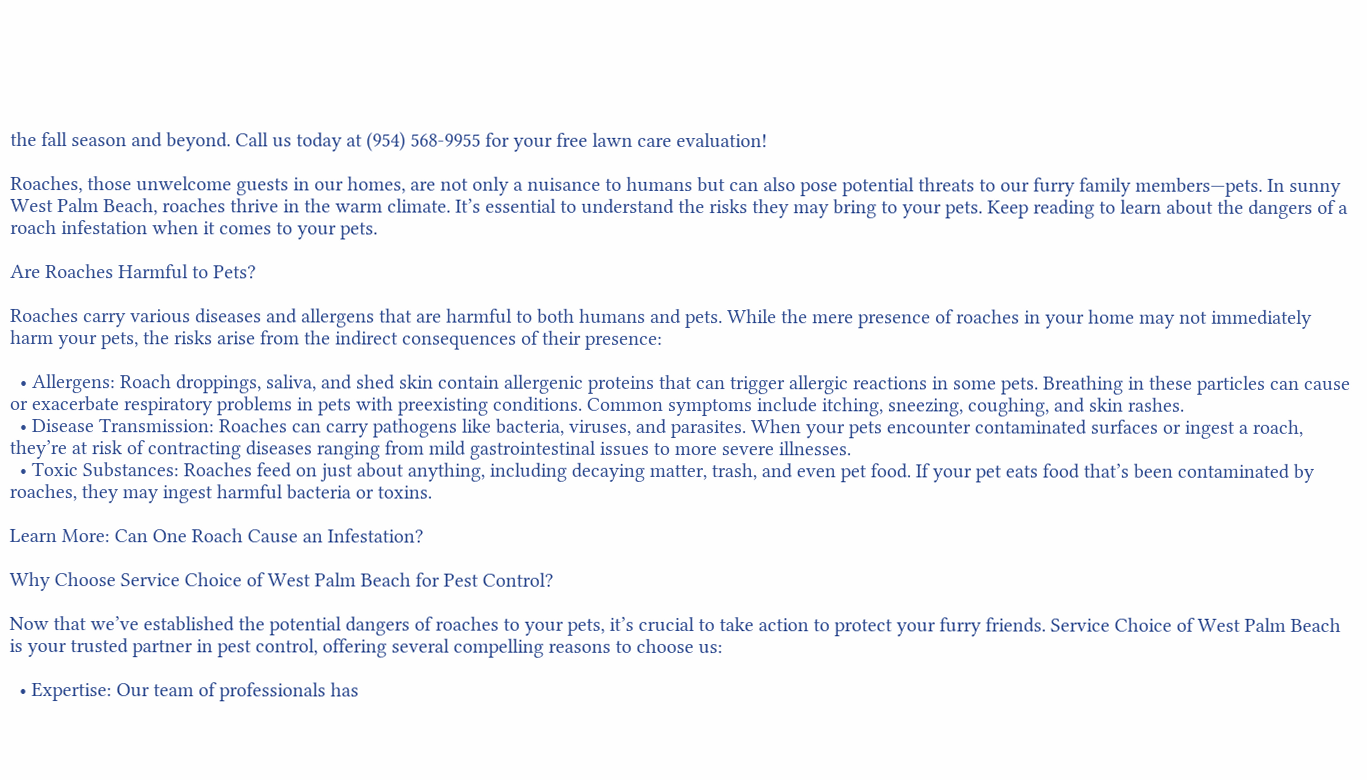the fall season and beyond. Call us today at (954) 568-9955 for your free lawn care evaluation!

Roaches, those unwelcome guests in our homes, are not only a nuisance to humans but can also pose potential threats to our furry family members—pets. In sunny West Palm Beach, roaches thrive in the warm climate. It’s essential to understand the risks they may bring to your pets. Keep reading to learn about the dangers of a roach infestation when it comes to your pets.

Are Roaches Harmful to Pets?

Roaches carry various diseases and allergens that are harmful to both humans and pets. While the mere presence of roaches in your home may not immediately harm your pets, the risks arise from the indirect consequences of their presence:

  • Allergens: Roach droppings, saliva, and shed skin contain allergenic proteins that can trigger allergic reactions in some pets. Breathing in these particles can cause or exacerbate respiratory problems in pets with preexisting conditions. Common symptoms include itching, sneezing, coughing, and skin rashes.
  • Disease Transmission: Roaches can carry pathogens like bacteria, viruses, and parasites. When your pets encounter contaminated surfaces or ingest a roach, they’re at risk of contracting diseases ranging from mild gastrointestinal issues to more severe illnesses.
  • Toxic Substances: Roaches feed on just about anything, including decaying matter, trash, and even pet food. If your pet eats food that’s been contaminated by roaches, they may ingest harmful bacteria or toxins.

Learn More: Can One Roach Cause an Infestation?

Why Choose Service Choice of West Palm Beach for Pest Control?

Now that we’ve established the potential dangers of roaches to your pets, it’s crucial to take action to protect your furry friends. Service Choice of West Palm Beach is your trusted partner in pest control, offering several compelling reasons to choose us:

  • Expertise: Our team of professionals has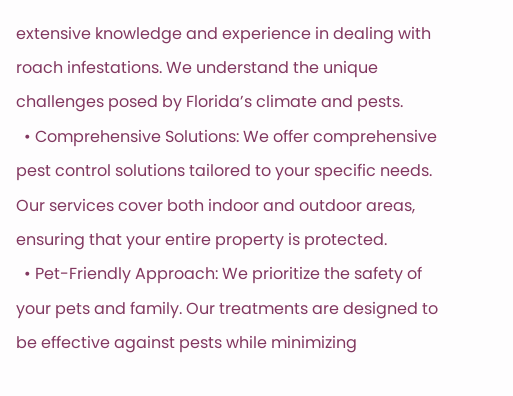extensive knowledge and experience in dealing with roach infestations. We understand the unique challenges posed by Florida’s climate and pests.
  • Comprehensive Solutions: We offer comprehensive pest control solutions tailored to your specific needs. Our services cover both indoor and outdoor areas, ensuring that your entire property is protected.
  • Pet-Friendly Approach: We prioritize the safety of your pets and family. Our treatments are designed to be effective against pests while minimizing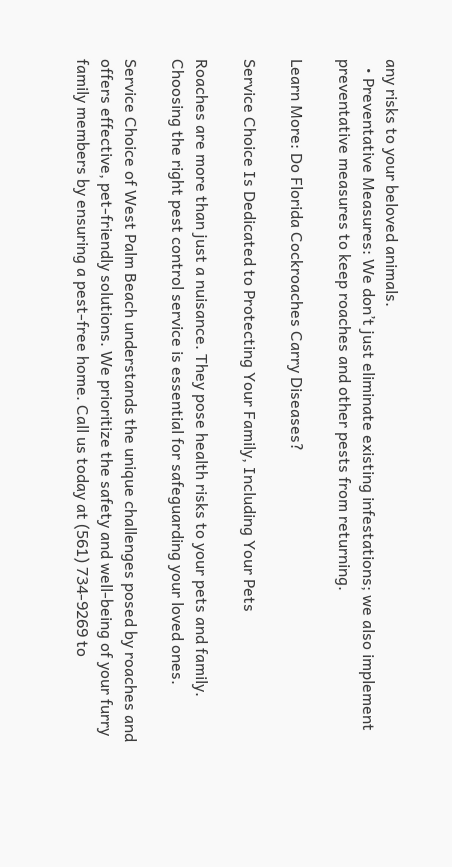any risks to your beloved animals.
  • Preventative Measures: We don’t just eliminate existing infestations; we also implement preventative measures to keep roaches and other pests from returning.

Learn More: Do Florida Cockroaches Carry Diseases?

Service Choice Is Dedicated to Protecting Your Family, Including Your Pets

Roaches are more than just a nuisance. They pose health risks to your pets and family. Choosing the right pest control service is essential for safeguarding your loved ones.

Service Choice of West Palm Beach understands the unique challenges posed by roaches and offers effective, pet-friendly solutions. We prioritize the safety and well-being of your furry family members by ensuring a pest-free home. Call us today at (561) 734-9269 to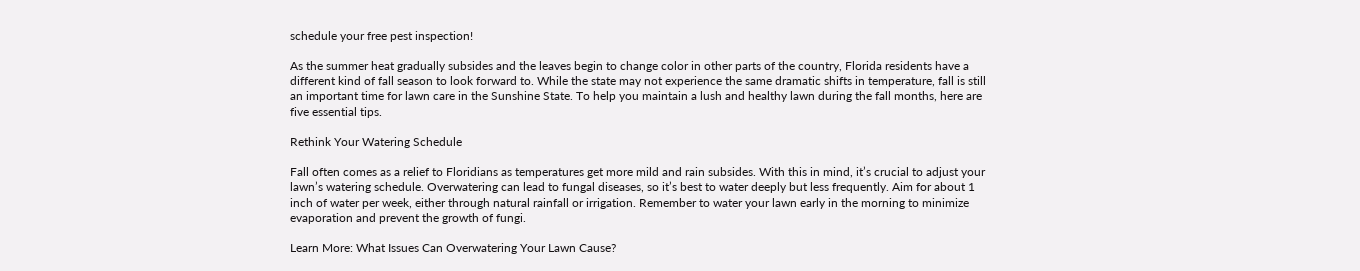schedule your free pest inspection!

As the summer heat gradually subsides and the leaves begin to change color in other parts of the country, Florida residents have a different kind of fall season to look forward to. While the state may not experience the same dramatic shifts in temperature, fall is still an important time for lawn care in the Sunshine State. To help you maintain a lush and healthy lawn during the fall months, here are five essential tips.

Rethink Your Watering Schedule

Fall often comes as a relief to Floridians as temperatures get more mild and rain subsides. With this in mind, it’s crucial to adjust your lawn’s watering schedule. Overwatering can lead to fungal diseases, so it’s best to water deeply but less frequently. Aim for about 1 inch of water per week, either through natural rainfall or irrigation. Remember to water your lawn early in the morning to minimize evaporation and prevent the growth of fungi.

Learn More: What Issues Can Overwatering Your Lawn Cause?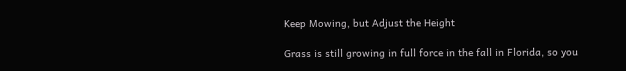Keep Mowing, but Adjust the Height

Grass is still growing in full force in the fall in Florida, so you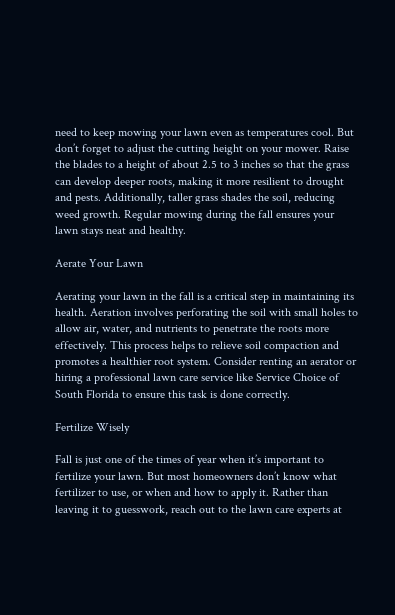need to keep mowing your lawn even as temperatures cool. But don’t forget to adjust the cutting height on your mower. Raise the blades to a height of about 2.5 to 3 inches so that the grass can develop deeper roots, making it more resilient to drought and pests. Additionally, taller grass shades the soil, reducing weed growth. Regular mowing during the fall ensures your lawn stays neat and healthy.

Aerate Your Lawn

Aerating your lawn in the fall is a critical step in maintaining its health. Aeration involves perforating the soil with small holes to allow air, water, and nutrients to penetrate the roots more effectively. This process helps to relieve soil compaction and promotes a healthier root system. Consider renting an aerator or hiring a professional lawn care service like Service Choice of South Florida to ensure this task is done correctly.

Fertilize Wisely

Fall is just one of the times of year when it’s important to fertilize your lawn. But most homeowners don’t know what fertilizer to use, or when and how to apply it. Rather than leaving it to guesswork, reach out to the lawn care experts at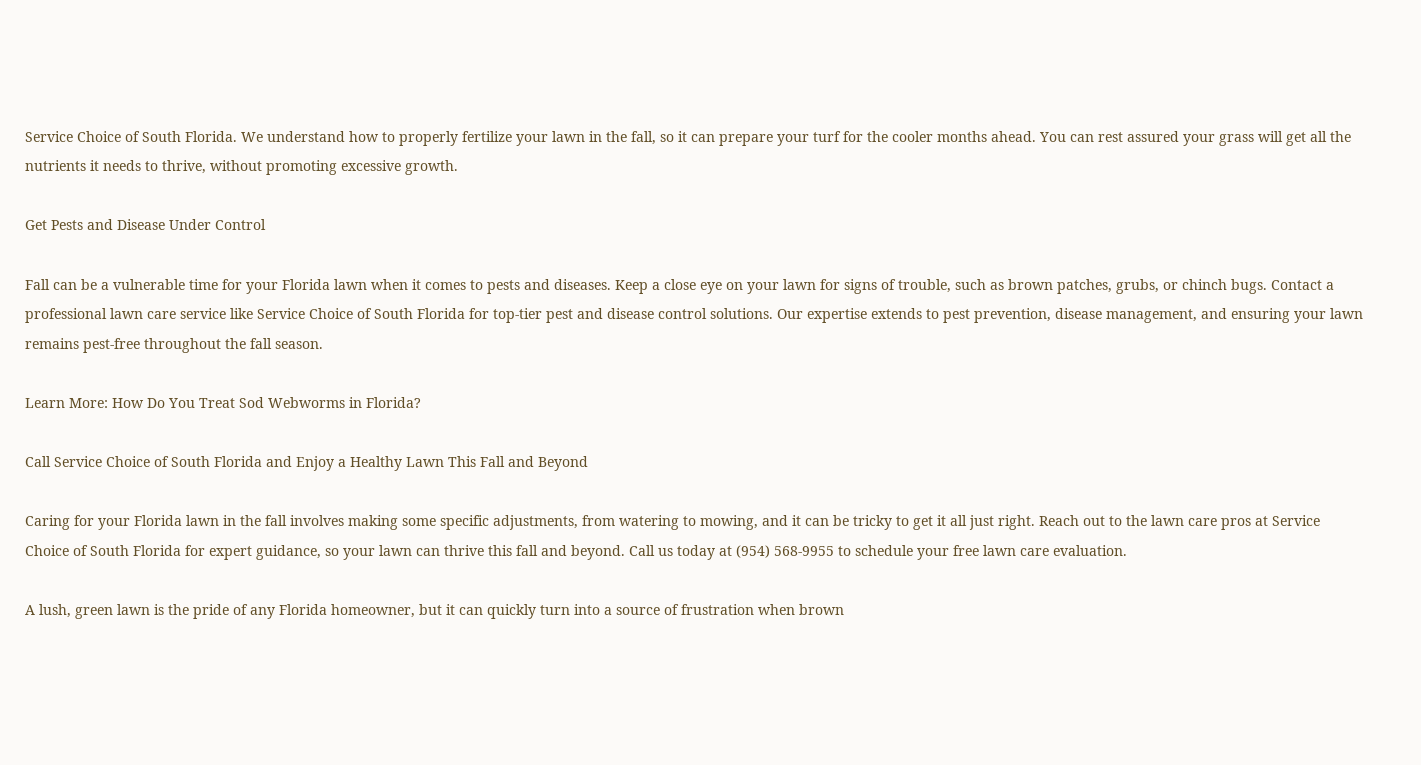Service Choice of South Florida. We understand how to properly fertilize your lawn in the fall, so it can prepare your turf for the cooler months ahead. You can rest assured your grass will get all the nutrients it needs to thrive, without promoting excessive growth.

Get Pests and Disease Under Control

Fall can be a vulnerable time for your Florida lawn when it comes to pests and diseases. Keep a close eye on your lawn for signs of trouble, such as brown patches, grubs, or chinch bugs. Contact a professional lawn care service like Service Choice of South Florida for top-tier pest and disease control solutions. Our expertise extends to pest prevention, disease management, and ensuring your lawn remains pest-free throughout the fall season.

Learn More: How Do You Treat Sod Webworms in Florida?

Call Service Choice of South Florida and Enjoy a Healthy Lawn This Fall and Beyond

Caring for your Florida lawn in the fall involves making some specific adjustments, from watering to mowing, and it can be tricky to get it all just right. Reach out to the lawn care pros at Service Choice of South Florida for expert guidance, so your lawn can thrive this fall and beyond. Call us today at (954) 568-9955 to schedule your free lawn care evaluation.

A lush, green lawn is the pride of any Florida homeowner, but it can quickly turn into a source of frustration when brown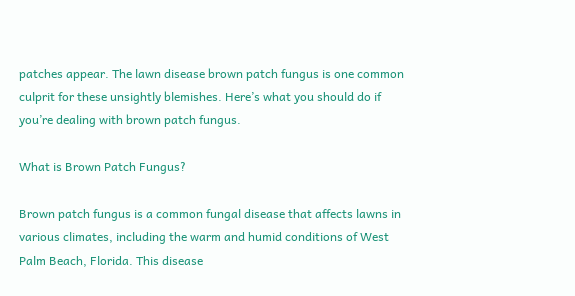patches appear. The lawn disease brown patch fungus is one common culprit for these unsightly blemishes. Here’s what you should do if you’re dealing with brown patch fungus.

What is Brown Patch Fungus?

Brown patch fungus is a common fungal disease that affects lawns in various climates, including the warm and humid conditions of West Palm Beach, Florida. This disease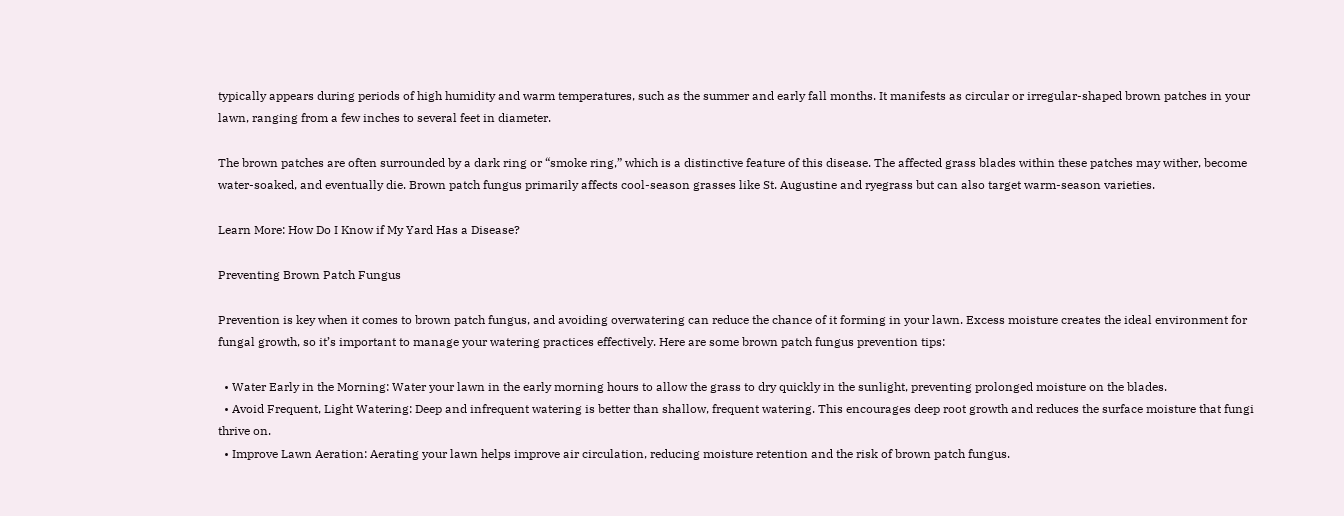typically appears during periods of high humidity and warm temperatures, such as the summer and early fall months. It manifests as circular or irregular-shaped brown patches in your lawn, ranging from a few inches to several feet in diameter.

The brown patches are often surrounded by a dark ring or “smoke ring,” which is a distinctive feature of this disease. The affected grass blades within these patches may wither, become water-soaked, and eventually die. Brown patch fungus primarily affects cool-season grasses like St. Augustine and ryegrass but can also target warm-season varieties.

Learn More: How Do I Know if My Yard Has a Disease?

Preventing Brown Patch Fungus

Prevention is key when it comes to brown patch fungus, and avoiding overwatering can reduce the chance of it forming in your lawn. Excess moisture creates the ideal environment for fungal growth, so it’s important to manage your watering practices effectively. Here are some brown patch fungus prevention tips:

  • Water Early in the Morning: Water your lawn in the early morning hours to allow the grass to dry quickly in the sunlight, preventing prolonged moisture on the blades.
  • Avoid Frequent, Light Watering: Deep and infrequent watering is better than shallow, frequent watering. This encourages deep root growth and reduces the surface moisture that fungi thrive on.
  • Improve Lawn Aeration: Aerating your lawn helps improve air circulation, reducing moisture retention and the risk of brown patch fungus.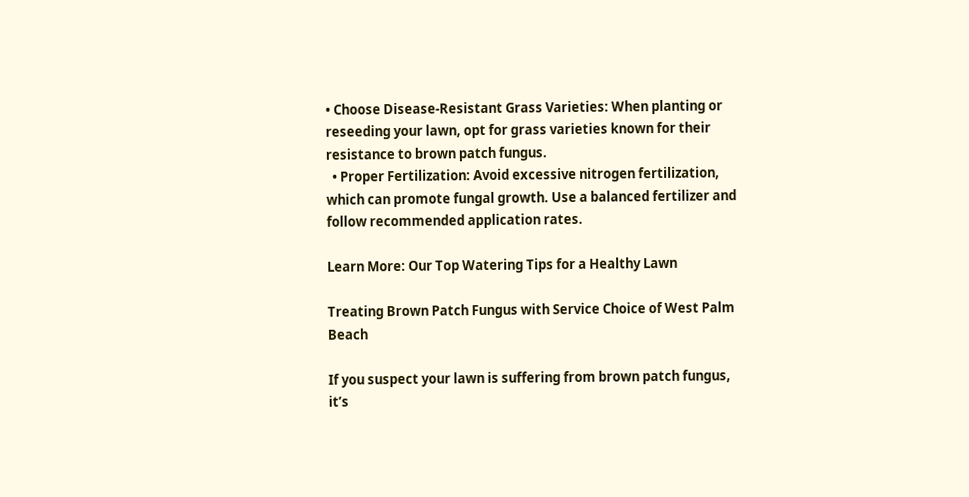• Choose Disease-Resistant Grass Varieties: When planting or reseeding your lawn, opt for grass varieties known for their resistance to brown patch fungus.
  • Proper Fertilization: Avoid excessive nitrogen fertilization, which can promote fungal growth. Use a balanced fertilizer and follow recommended application rates.

Learn More: Our Top Watering Tips for a Healthy Lawn

Treating Brown Patch Fungus with Service Choice of West Palm Beach

If you suspect your lawn is suffering from brown patch fungus, it’s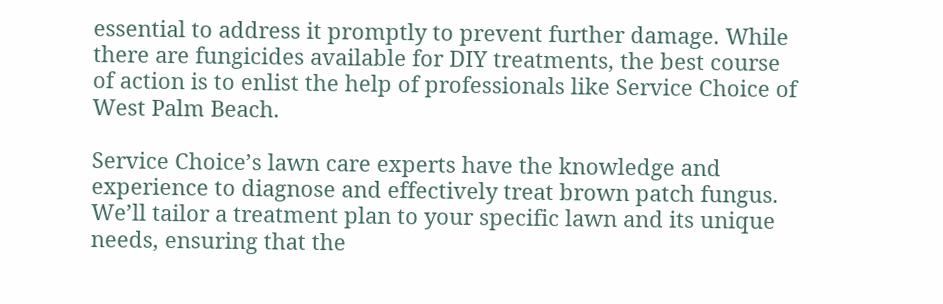essential to address it promptly to prevent further damage. While there are fungicides available for DIY treatments, the best course of action is to enlist the help of professionals like Service Choice of West Palm Beach.

Service Choice’s lawn care experts have the knowledge and experience to diagnose and effectively treat brown patch fungus. We’ll tailor a treatment plan to your specific lawn and its unique needs, ensuring that the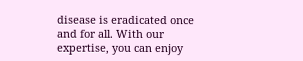disease is eradicated once and for all. With our expertise, you can enjoy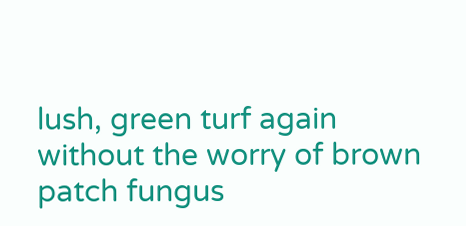lush, green turf again without the worry of brown patch fungus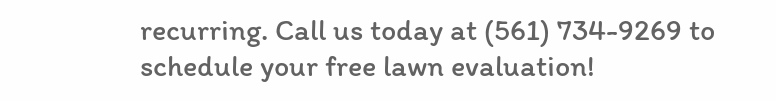recurring. Call us today at (561) 734-9269 to schedule your free lawn evaluation!